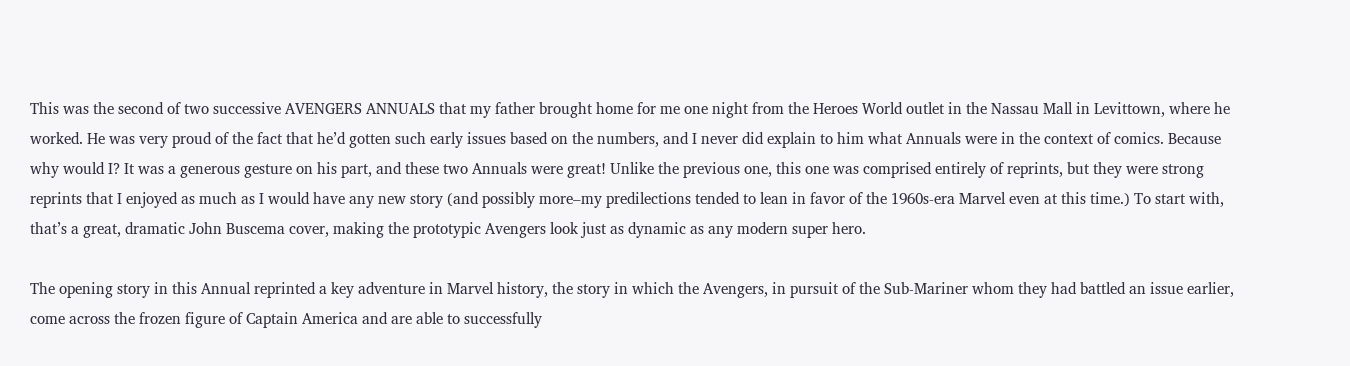This was the second of two successive AVENGERS ANNUALS that my father brought home for me one night from the Heroes World outlet in the Nassau Mall in Levittown, where he worked. He was very proud of the fact that he’d gotten such early issues based on the numbers, and I never did explain to him what Annuals were in the context of comics. Because why would I? It was a generous gesture on his part, and these two Annuals were great! Unlike the previous one, this one was comprised entirely of reprints, but they were strong reprints that I enjoyed as much as I would have any new story (and possibly more–my predilections tended to lean in favor of the 1960s-era Marvel even at this time.) To start with, that’s a great, dramatic John Buscema cover, making the prototypic Avengers look just as dynamic as any modern super hero.

The opening story in this Annual reprinted a key adventure in Marvel history, the story in which the Avengers, in pursuit of the Sub-Mariner whom they had battled an issue earlier, come across the frozen figure of Captain America and are able to successfully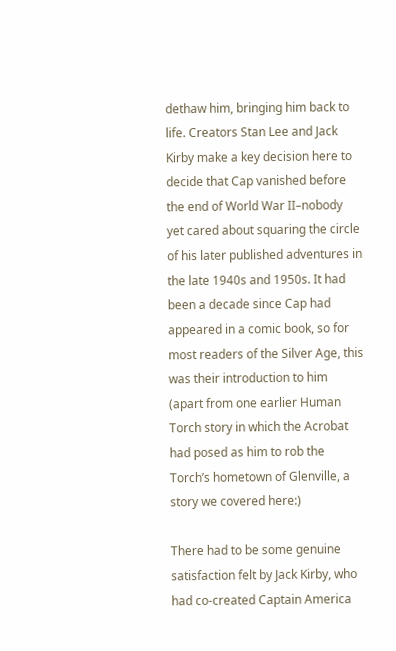dethaw him, bringing him back to life. Creators Stan Lee and Jack Kirby make a key decision here to decide that Cap vanished before the end of World War II–nobody yet cared about squaring the circle of his later published adventures in the late 1940s and 1950s. It had been a decade since Cap had appeared in a comic book, so for most readers of the Silver Age, this was their introduction to him (apart from one earlier Human Torch story in which the Acrobat had posed as him to rob the Torch’s hometown of Glenville, a story we covered here:)

There had to be some genuine satisfaction felt by Jack Kirby, who had co-created Captain America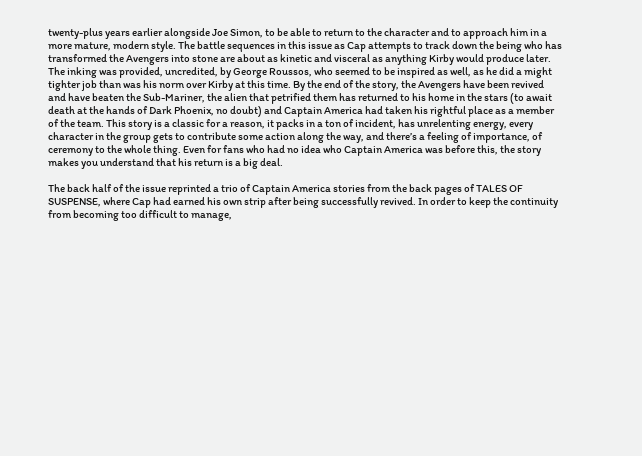twenty-plus years earlier alongside Joe Simon, to be able to return to the character and to approach him in a more mature, modern style. The battle sequences in this issue as Cap attempts to track down the being who has transformed the Avengers into stone are about as kinetic and visceral as anything Kirby would produce later. The inking was provided, uncredited, by George Roussos, who seemed to be inspired as well, as he did a might tighter job than was his norm over Kirby at this time. By the end of the story, the Avengers have been revived and have beaten the Sub-Mariner, the alien that petrified them has returned to his home in the stars (to await death at the hands of Dark Phoenix, no doubt) and Captain America had taken his rightful place as a member of the team. This story is a classic for a reason, it packs in a ton of incident, has unrelenting energy, every character in the group gets to contribute some action along the way, and there’s a feeling of importance, of ceremony to the whole thing. Even for fans who had no idea who Captain America was before this, the story makes you understand that his return is a big deal.

The back half of the issue reprinted a trio of Captain America stories from the back pages of TALES OF SUSPENSE, where Cap had earned his own strip after being successfully revived. In order to keep the continuity from becoming too difficult to manage,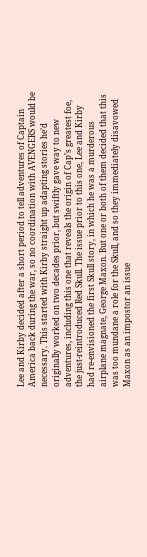Lee and Kirby decided after a short period to tell adventures of Captain America back during the war, so no coordination with AVENGERS would be necessary. This started with Kirby straight up adapting stories he’d originally worked on two decades prior, but swiftly gave way to new adventures, including this one that reveals the origin of Cap’s greatest foe, the just-reintroduced Red Skull. The issue prior to this one, Lee and Kirby had re-envisioned the first Skull story, in which he was a murderous airplane magnate, George Maxon. But one or both of them decided that this was too mundane a role for the Skull, and so they immediately disavowed Maxon as an impostor an issue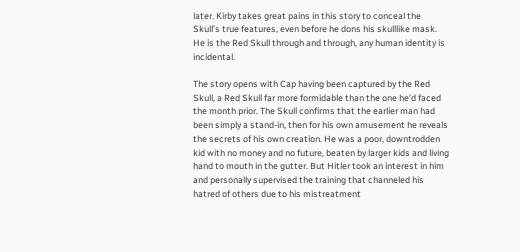later. Kirby takes great pains in this story to conceal the Skull’s true features, even before he dons his skulllike mask. He is the Red Skull through and through, any human identity is incidental.

The story opens with Cap having been captured by the Red Skull, a Red Skull far more formidable than the one he’d faced the month prior. The Skull confirms that the earlier man had been simply a stand-in, then for his own amusement he reveals the secrets of his own creation. He was a poor, downtrodden kid with no money and no future, beaten by larger kids and living hand to mouth in the gutter. But Hitler took an interest in him and personally supervised the training that channeled his hatred of others due to his mistreatment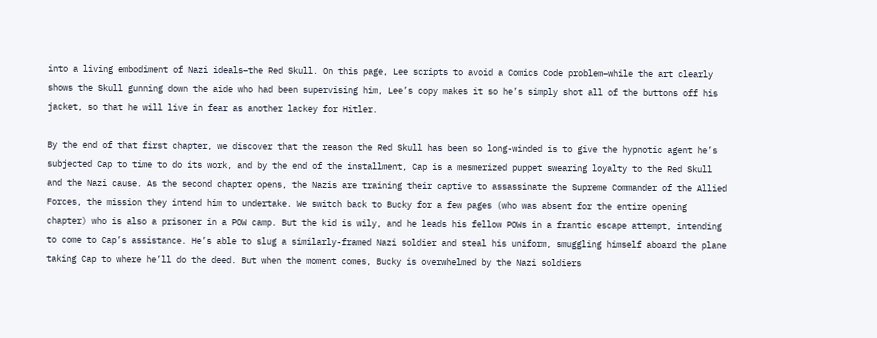into a living embodiment of Nazi ideals–the Red Skull. On this page, Lee scripts to avoid a Comics Code problem–while the art clearly shows the Skull gunning down the aide who had been supervising him, Lee’s copy makes it so he’s simply shot all of the buttons off his jacket, so that he will live in fear as another lackey for Hitler.

By the end of that first chapter, we discover that the reason the Red Skull has been so long-winded is to give the hypnotic agent he’s subjected Cap to time to do its work, and by the end of the installment, Cap is a mesmerized puppet swearing loyalty to the Red Skull and the Nazi cause. As the second chapter opens, the Nazis are training their captive to assassinate the Supreme Commander of the Allied Forces, the mission they intend him to undertake. We switch back to Bucky for a few pages (who was absent for the entire opening chapter) who is also a prisoner in a POW camp. But the kid is wily, and he leads his fellow POWs in a frantic escape attempt, intending to come to Cap’s assistance. He’s able to slug a similarly-framed Nazi soldier and steal his uniform, smuggling himself aboard the plane taking Cap to where he’ll do the deed. But when the moment comes, Bucky is overwhelmed by the Nazi soldiers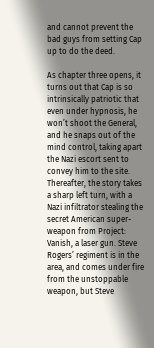and cannot prevent the bad guys from setting Cap up to do the deed.

As chapter three opens, it turns out that Cap is so intrinsically patriotic that even under hypnosis, he won’t shoot the General, and he snaps out of the mind control, taking apart the Nazi escort sent to convey him to the site. Thereafter, the story takes a sharp left turn, with a Nazi infiltrator stealing the secret American super-weapon from Project: Vanish, a laser gun. Steve Rogers’ regiment is in the area, and comes under fire from the unstoppable weapon, but Steve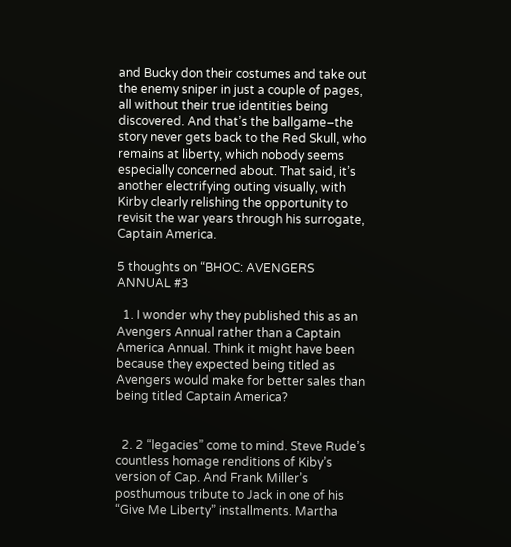and Bucky don their costumes and take out the enemy sniper in just a couple of pages, all without their true identities being discovered. And that’s the ballgame–the story never gets back to the Red Skull, who remains at liberty, which nobody seems especially concerned about. That said, it’s another electrifying outing visually, with Kirby clearly relishing the opportunity to revisit the war years through his surrogate, Captain America.

5 thoughts on “BHOC: AVENGERS ANNUAL #3

  1. I wonder why they published this as an Avengers Annual rather than a Captain America Annual. Think it might have been because they expected being titled as Avengers would make for better sales than being titled Captain America?


  2. 2 “legacies” come to mind. Steve Rude’s countless homage renditions of Kiby’s version of Cap. And Frank Miller’s posthumous tribute to Jack in one of his “Give Me Liberty” installments. Martha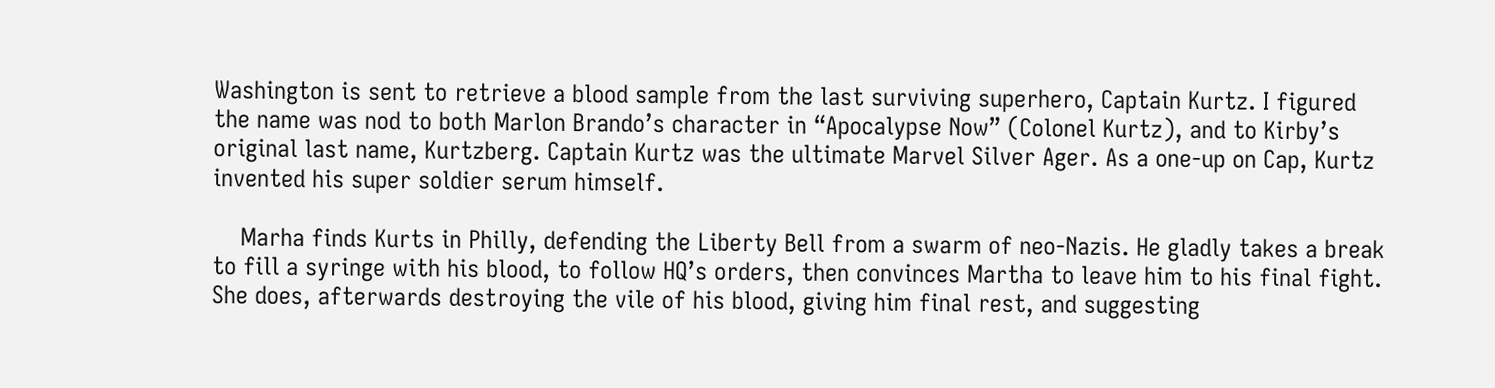Washington is sent to retrieve a blood sample from the last surviving superhero, Captain Kurtz. I figured the name was nod to both Marlon Brando’s character in “Apocalypse Now” (Colonel Kurtz), and to Kirby’s original last name, Kurtzberg. Captain Kurtz was the ultimate Marvel Silver Ager. As a one-up on Cap, Kurtz invented his super soldier serum himself.

    Marha finds Kurts in Philly, defending the Liberty Bell from a swarm of neo-Nazis. He gladly takes a break to fill a syringe with his blood, to follow HQ’s orders, then convinces Martha to leave him to his final fight. She does, afterwards destroying the vile of his blood, giving him final rest, and suggesting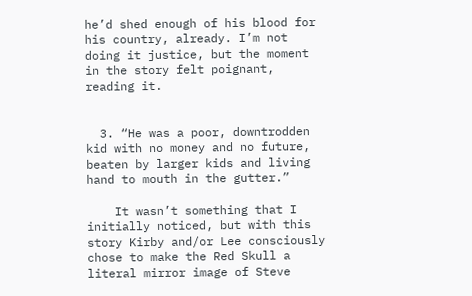he’d shed enough of his blood for his country, already. I’m not doing it justice, but the moment in the story felt poignant, reading it.


  3. “He was a poor, downtrodden kid with no money and no future, beaten by larger kids and living hand to mouth in the gutter.”

    It wasn’t something that I initially noticed, but with this story Kirby and/or Lee consciously chose to make the Red Skull a literal mirror image of Steve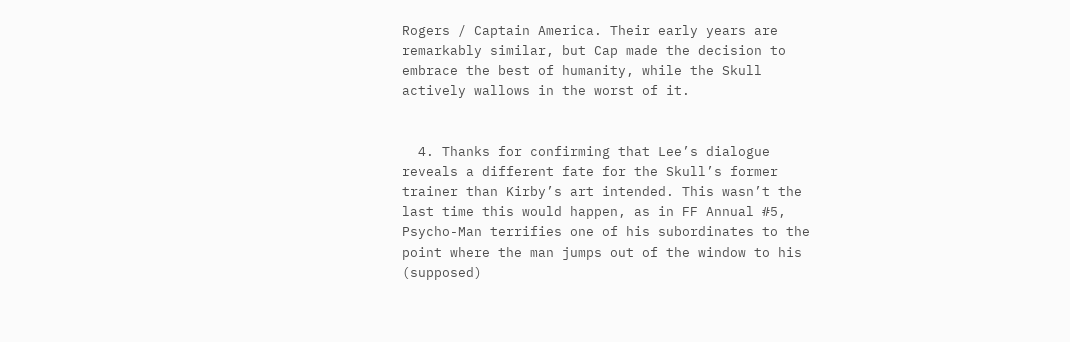Rogers / Captain America. Their early years are remarkably similar, but Cap made the decision to embrace the best of humanity, while the Skull actively wallows in the worst of it.


  4. Thanks for confirming that Lee’s dialogue reveals a different fate for the Skull’s former trainer than Kirby’s art intended. This wasn’t the last time this would happen, as in FF Annual #5, Psycho-Man terrifies one of his subordinates to the point where the man jumps out of the window to his (supposed)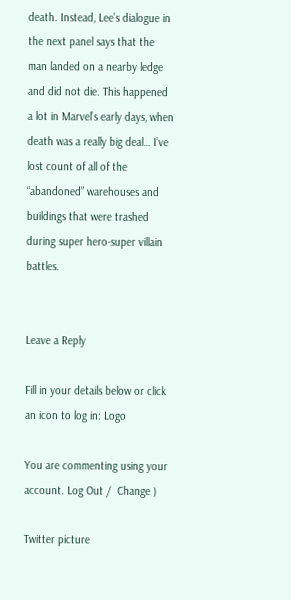death. Instead, Lee’s dialogue in the next panel says that the man landed on a nearby ledge and did not die. This happened a lot in Marvel’s early days, when death was a really big deal… I’ve lost count of all of the “abandoned” warehouses and buildings that were trashed during super hero-super villain battles.


Leave a Reply

Fill in your details below or click an icon to log in: Logo

You are commenting using your account. Log Out /  Change )

Twitter picture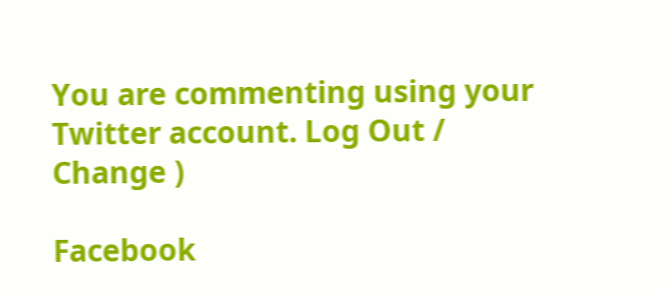You are commenting using your Twitter account. Log Out /  Change )

Facebook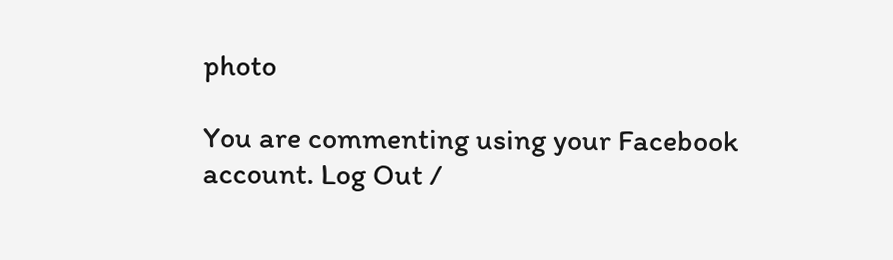photo

You are commenting using your Facebook account. Log Out /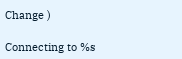Change )

Connecting to %s